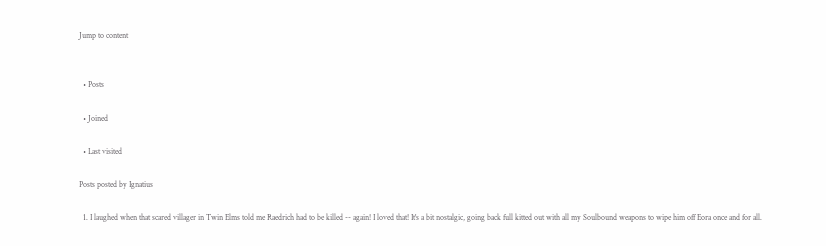Jump to content


  • Posts

  • Joined

  • Last visited

Posts posted by Ignatius

  1. I laughed when that scared villager in Twin Elms told me Raedrich had to be killed -- again! I loved that! It's a bit nostalgic, going back full kitted out with all my Soulbound weapons to wipe him off Eora once and for all.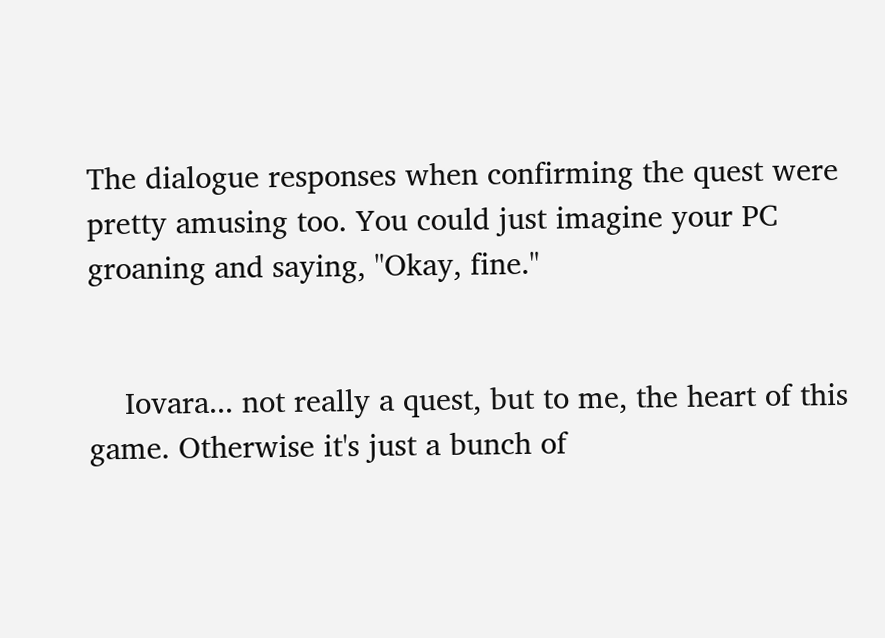The dialogue responses when confirming the quest were pretty amusing too. You could just imagine your PC groaning and saying, "Okay, fine."


    Iovara... not really a quest, but to me, the heart of this game. Otherwise it's just a bunch of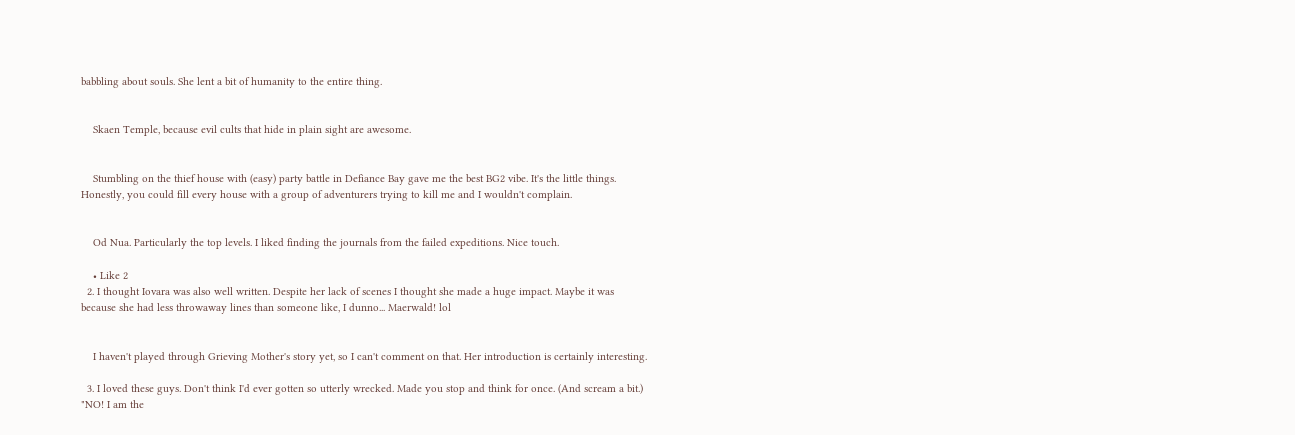babbling about souls. She lent a bit of humanity to the entire thing.


    Skaen Temple, because evil cults that hide in plain sight are awesome.


    Stumbling on the thief house with (easy) party battle in Defiance Bay gave me the best BG2 vibe. It's the little things. Honestly, you could fill every house with a group of adventurers trying to kill me and I wouldn't complain.


    Od Nua. Particularly the top levels. I liked finding the journals from the failed expeditions. Nice touch.

    • Like 2
  2. I thought Iovara was also well written. Despite her lack of scenes I thought she made a huge impact. Maybe it was because she had less throwaway lines than someone like, I dunno... Maerwald! lol


    I haven't played through Grieving Mother's story yet, so I can't comment on that. Her introduction is certainly interesting.

  3. I loved these guys. Don't think I'd ever gotten so utterly wrecked. Made you stop and think for once. (And scream a bit.) "NO! I am the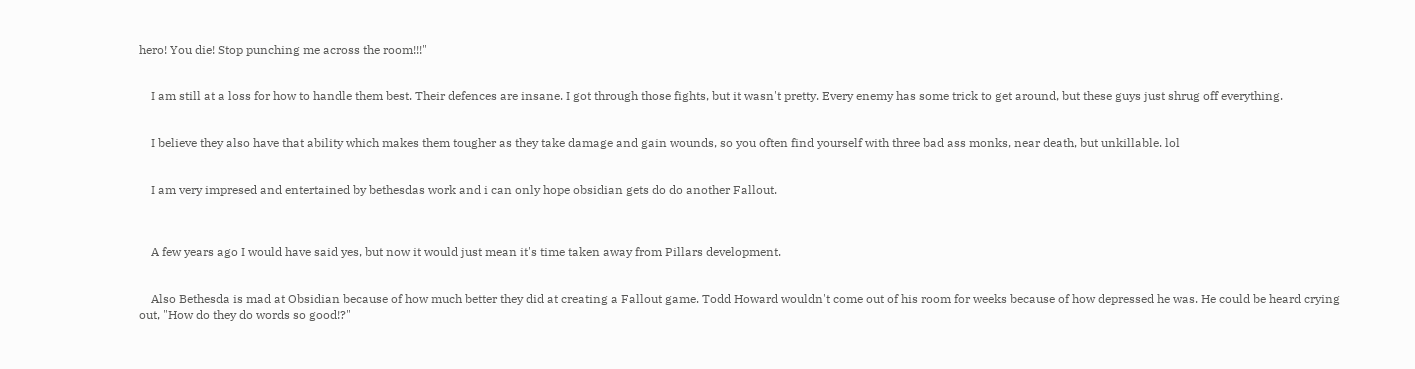hero! You die! Stop punching me across the room!!!"


    I am still at a loss for how to handle them best. Their defences are insane. I got through those fights, but it wasn't pretty. Every enemy has some trick to get around, but these guys just shrug off everything.


    I believe they also have that ability which makes them tougher as they take damage and gain wounds, so you often find yourself with three bad ass monks, near death, but unkillable. lol


    I am very impresed and entertained by bethesdas work and i can only hope obsidian gets do do another Fallout.



    A few years ago I would have said yes, but now it would just mean it's time taken away from Pillars development.


    Also Bethesda is mad at Obsidian because of how much better they did at creating a Fallout game. Todd Howard wouldn't come out of his room for weeks because of how depressed he was. He could be heard crying out, "How do they do words so good!?"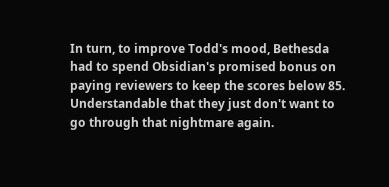In turn, to improve Todd's mood, Bethesda had to spend Obsidian's promised bonus on paying reviewers to keep the scores below 85. Understandable that they just don't want to go through that nightmare again.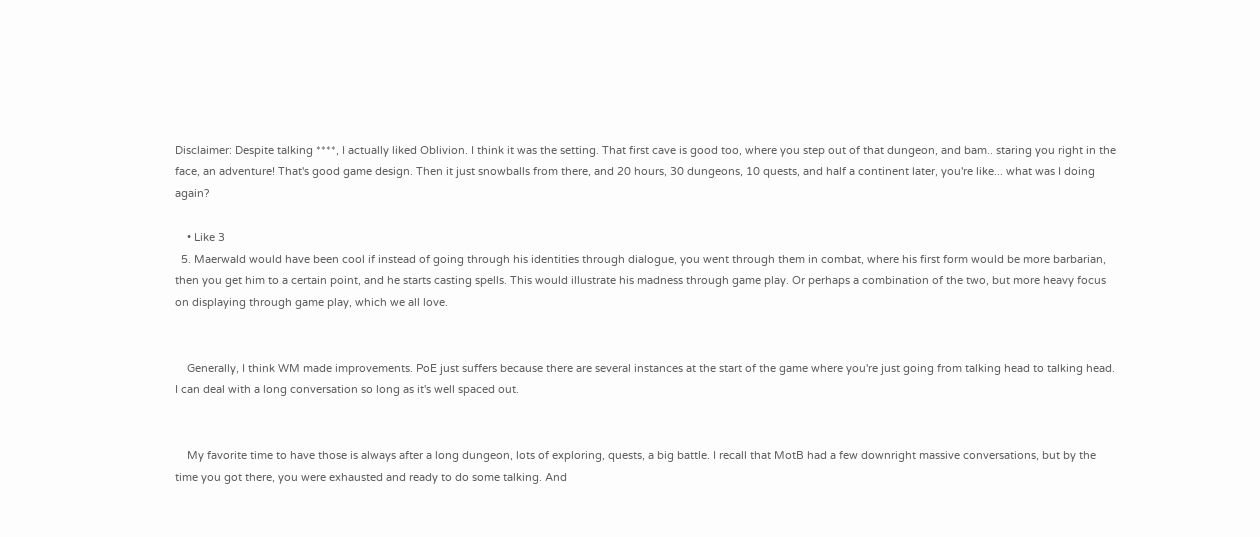Disclaimer: Despite talking ****, I actually liked Oblivion. I think it was the setting. That first cave is good too, where you step out of that dungeon, and bam.. staring you right in the face, an adventure! That's good game design. Then it just snowballs from there, and 20 hours, 30 dungeons, 10 quests, and half a continent later, you're like... what was I doing again?

    • Like 3
  5. Maerwald would have been cool if instead of going through his identities through dialogue, you went through them in combat, where his first form would be more barbarian, then you get him to a certain point, and he starts casting spells. This would illustrate his madness through game play. Or perhaps a combination of the two, but more heavy focus on displaying through game play, which we all love.


    Generally, I think WM made improvements. PoE just suffers because there are several instances at the start of the game where you're just going from talking head to talking head. I can deal with a long conversation so long as it's well spaced out.


    My favorite time to have those is always after a long dungeon, lots of exploring, quests, a big battle. I recall that MotB had a few downright massive conversations, but by the time you got there, you were exhausted and ready to do some talking. And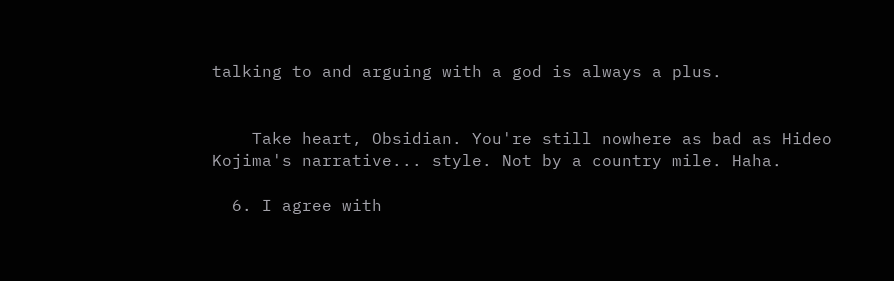talking to and arguing with a god is always a plus.


    Take heart, Obsidian. You're still nowhere as bad as Hideo Kojima's narrative... style. Not by a country mile. Haha.

  6. I agree with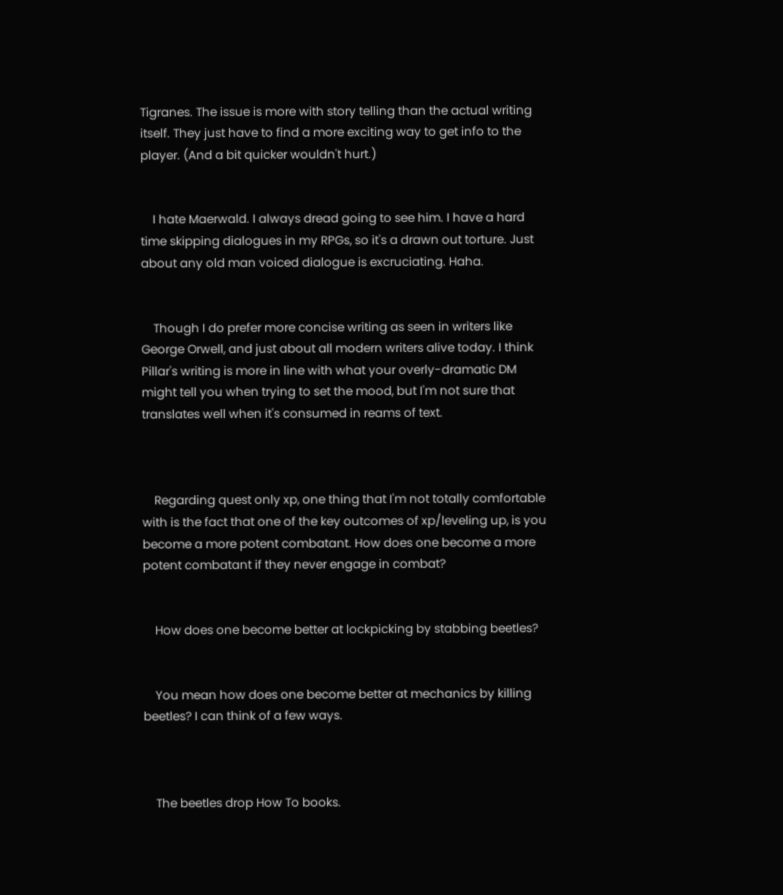Tigranes. The issue is more with story telling than the actual writing itself. They just have to find a more exciting way to get info to the player. (And a bit quicker wouldn't hurt.)


    I hate Maerwald. I always dread going to see him. I have a hard time skipping dialogues in my RPGs, so it's a drawn out torture. Just about any old man voiced dialogue is excruciating. Haha.


    Though I do prefer more concise writing as seen in writers like George Orwell, and just about all modern writers alive today. I think Pillar's writing is more in line with what your overly-dramatic DM might tell you when trying to set the mood, but I'm not sure that translates well when it's consumed in reams of text.



    Regarding quest only xp, one thing that I'm not totally comfortable with is the fact that one of the key outcomes of xp/leveling up, is you become a more potent combatant. How does one become a more potent combatant if they never engage in combat?


    How does one become better at lockpicking by stabbing beetles?


    You mean how does one become better at mechanics by killing beetles? I can think of a few ways.



    The beetles drop How To books.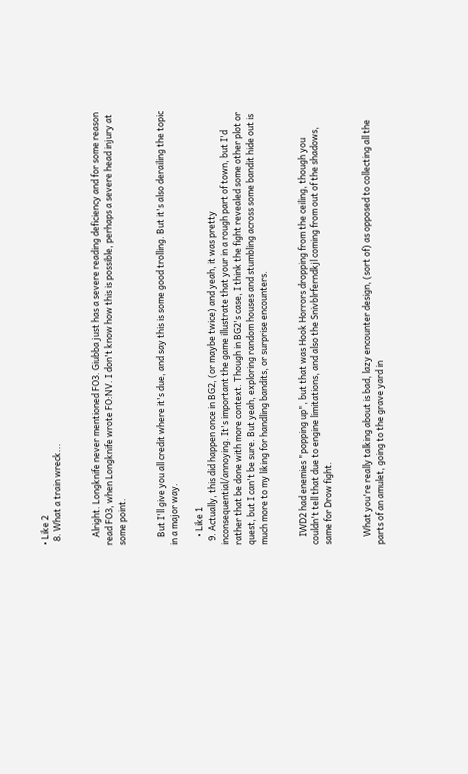• Like 2
  8. What a train wreck...


    Alright. Longknife never mentioned FO3. Giubba just has a severe reading deficiency and for some reason read FO3, when Longknife wrote FO:NV. I don't know how this is possible, perhaps a severe head injury at some point.


    But I'll give you all credit where it's due, and say this is some good trolling. But it's also derailing the topic in a major way.

    • Like 1
  9. Actually, this did happen once in BG2, (or maybe twice) and yeah, it was pretty inconsequential/annoying. It's important the game illustrate that your in a rough part of town, but I'd rather that be done with more context. Though in BG2's case, I think the fight revealed some other plot or quest, but I can't be sure. But yeah, exploring random houses and stumbling across some bandit hide out is much more to my liking for handling bandits, or surprise encounters.


    IWD2 had enemies "popping up", but that was Hook Horrors dropping from the ceiling, though you couldn't tell that due to engine limitations, and also the Snivblrferndkjl coming from out of the shadows, same for Drow fight.


    What you're really talking about is bad, lazy encounter design, (sort of) as opposed to collecting all the parts of an amulet, going to the grave yard in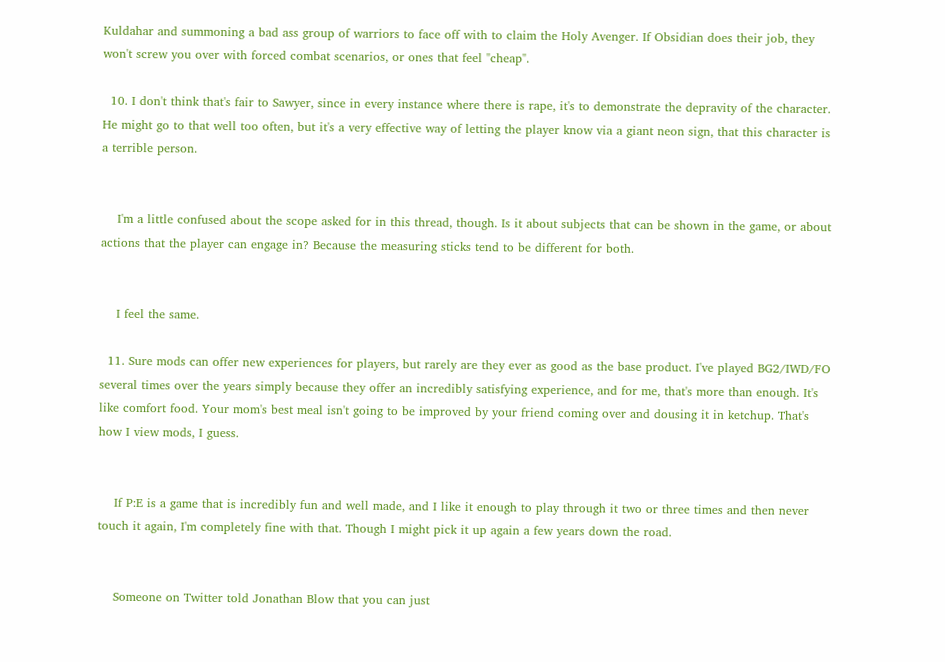Kuldahar and summoning a bad ass group of warriors to face off with to claim the Holy Avenger. If Obsidian does their job, they won't screw you over with forced combat scenarios, or ones that feel "cheap".

  10. I don't think that's fair to Sawyer, since in every instance where there is rape, it's to demonstrate the depravity of the character. He might go to that well too often, but it's a very effective way of letting the player know via a giant neon sign, that this character is a terrible person.


    I'm a little confused about the scope asked for in this thread, though. Is it about subjects that can be shown in the game, or about actions that the player can engage in? Because the measuring sticks tend to be different for both.


    I feel the same.

  11. Sure mods can offer new experiences for players, but rarely are they ever as good as the base product. I've played BG2/IWD/FO several times over the years simply because they offer an incredibly satisfying experience, and for me, that's more than enough. It's like comfort food. Your mom's best meal isn't going to be improved by your friend coming over and dousing it in ketchup. That's how I view mods, I guess.


    If P:E is a game that is incredibly fun and well made, and I like it enough to play through it two or three times and then never touch it again, I'm completely fine with that. Though I might pick it up again a few years down the road.


    Someone on Twitter told Jonathan Blow that you can just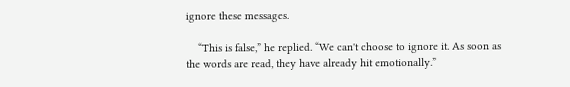ignore these messages.

    “This is false,” he replied. “We can't choose to ignore it. As soon as the words are read, they have already hit emotionally.”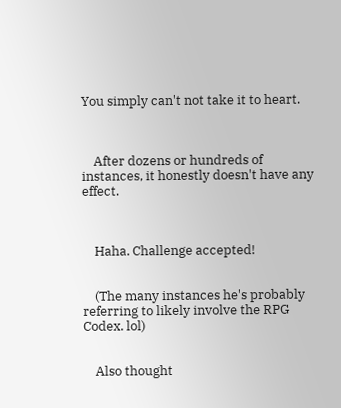You simply can't not take it to heart.



    After dozens or hundreds of instances, it honestly doesn't have any effect.



    Haha. Challenge accepted!


    (The many instances he's probably referring to likely involve the RPG Codex. lol)


    Also thought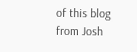of this blog from Josh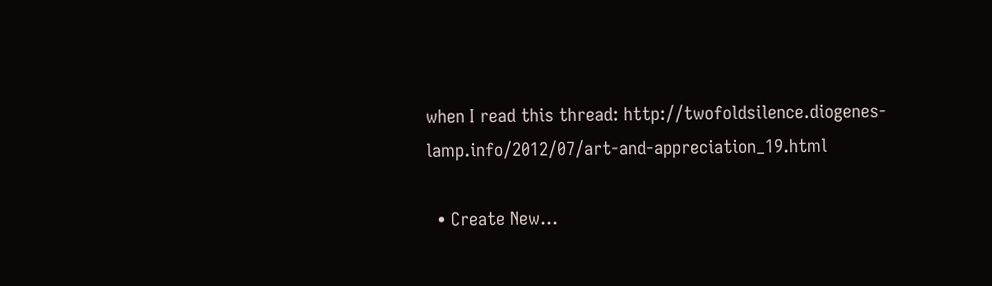when I read this thread: http://twofoldsilence.diogenes-lamp.info/2012/07/art-and-appreciation_19.html

  • Create New...